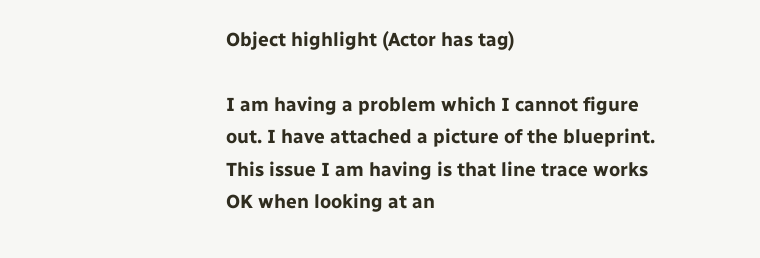Object highlight (Actor has tag)

I am having a problem which I cannot figure out. I have attached a picture of the blueprint. This issue I am having is that line trace works OK when looking at an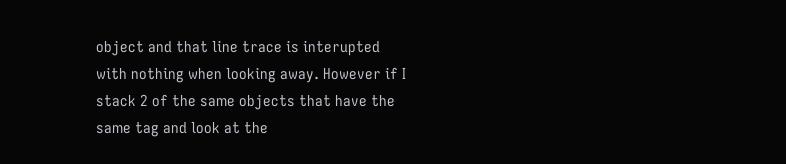object and that line trace is interupted with nothing when looking away. However if I stack 2 of the same objects that have the same tag and look at the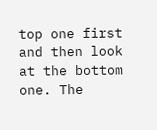top one first and then look at the bottom one. The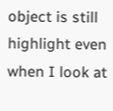object is still highlight even when I look at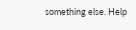something else. Help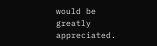would be greatly appreciated.